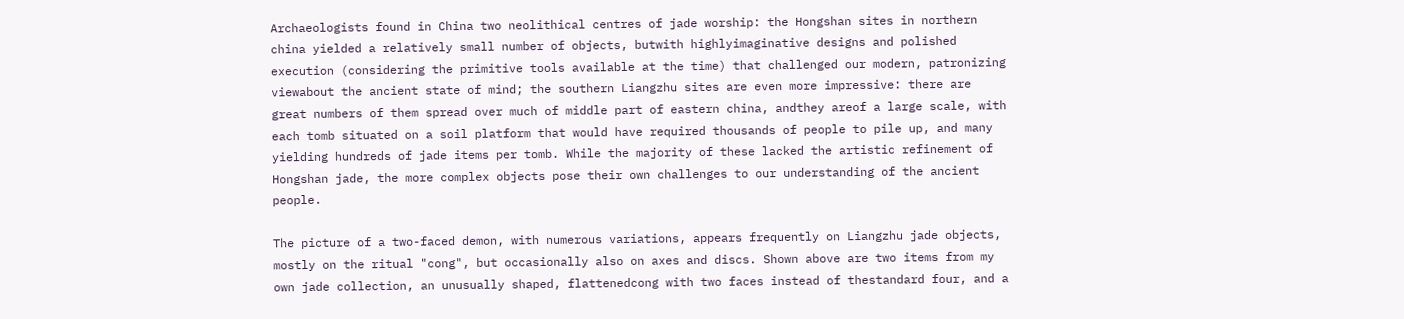Archaeologists found in China two neolithical centres of jade worship: the Hongshan sites in northern china yielded a relatively small number of objects, butwith highlyimaginative designs and polished execution (considering the primitive tools available at the time) that challenged our modern, patronizing viewabout the ancient state of mind; the southern Liangzhu sites are even more impressive: there are great numbers of them spread over much of middle part of eastern china, andthey areof a large scale, with each tomb situated on a soil platform that would have required thousands of people to pile up, and many yielding hundreds of jade items per tomb. While the majority of these lacked the artistic refinement of Hongshan jade, the more complex objects pose their own challenges to our understanding of the ancient people.

The picture of a two-faced demon, with numerous variations, appears frequently on Liangzhu jade objects, mostly on the ritual "cong", but occasionally also on axes and discs. Shown above are two items from my own jade collection, an unusually shaped, flattenedcong with two faces instead of thestandard four, and a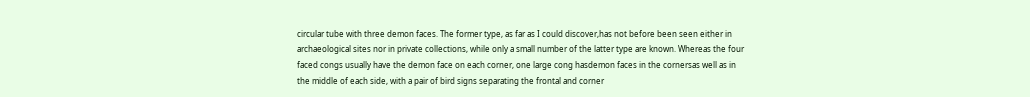circular tube with three demon faces. The former type, as far as I could discover,has not before been seen either in archaeological sites nor in private collections, while only a small number of the latter type are known. Whereas the four faced congs usually have the demon face on each corner, one large cong hasdemon faces in the cornersas well as in the middle of each side, with a pair of bird signs separating the frontal and corner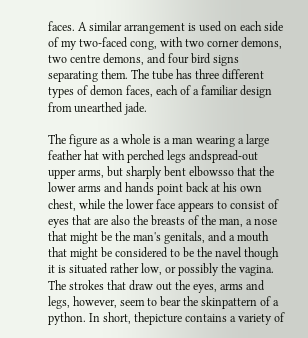faces. A similar arrangement is used on each side of my two-faced cong, with two corner demons, two centre demons, and four bird signs separating them. The tube has three different types of demon faces, each of a familiar design from unearthed jade.

The figure as a whole is a man wearing a large feather hat with perched legs andspread-out upper arms, but sharply bent elbowsso that the lower arms and hands point back at his own chest, while the lower face appears to consist of eyes that are also the breasts of the man, a nose that might be the man's genitals, and a mouth that might be considered to be the navel though it is situated rather low, or possibly the vagina. The strokes that draw out the eyes, arms and legs, however, seem to bear the skinpattern of a python. In short, thepicture contains a variety of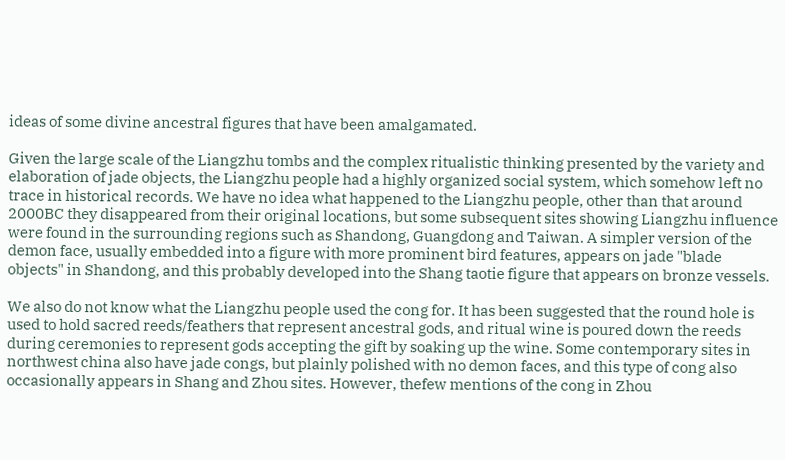ideas of some divine ancestral figures that have been amalgamated.

Given the large scale of the Liangzhu tombs and the complex ritualistic thinking presented by the variety and elaboration of jade objects, the Liangzhu people had a highly organized social system, which somehow left no trace in historical records. We have no idea what happened to the Liangzhu people, other than that around 2000BC they disappeared from their original locations, but some subsequent sites showing Liangzhu influence were found in the surrounding regions such as Shandong, Guangdong and Taiwan. A simpler version of the demon face, usually embedded into a figure with more prominent bird features, appears on jade "blade objects" in Shandong, and this probably developed into the Shang taotie figure that appears on bronze vessels.

We also do not know what the Liangzhu people used the cong for. It has been suggested that the round hole is used to hold sacred reeds/feathers that represent ancestral gods, and ritual wine is poured down the reeds during ceremonies to represent gods accepting the gift by soaking up the wine. Some contemporary sites in northwest china also have jade congs, but plainly polished with no demon faces, and this type of cong also occasionally appears in Shang and Zhou sites. However, thefew mentions of the cong in Zhou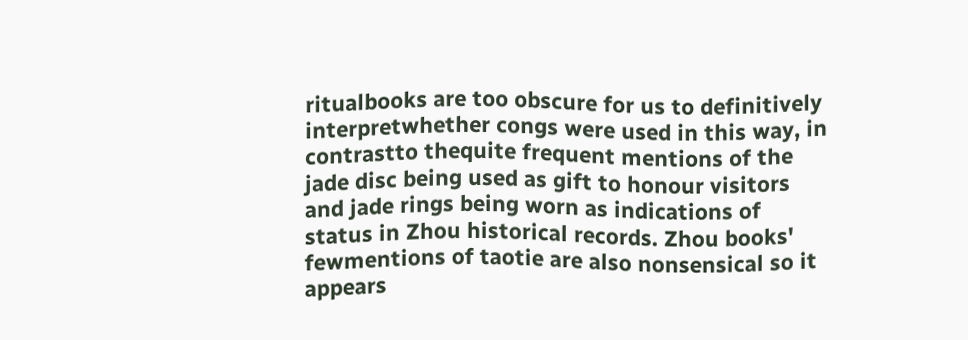ritualbooks are too obscure for us to definitively interpretwhether congs were used in this way, in contrastto thequite frequent mentions of the jade disc being used as gift to honour visitors and jade rings being worn as indications of status in Zhou historical records. Zhou books' fewmentions of taotie are also nonsensical so it appears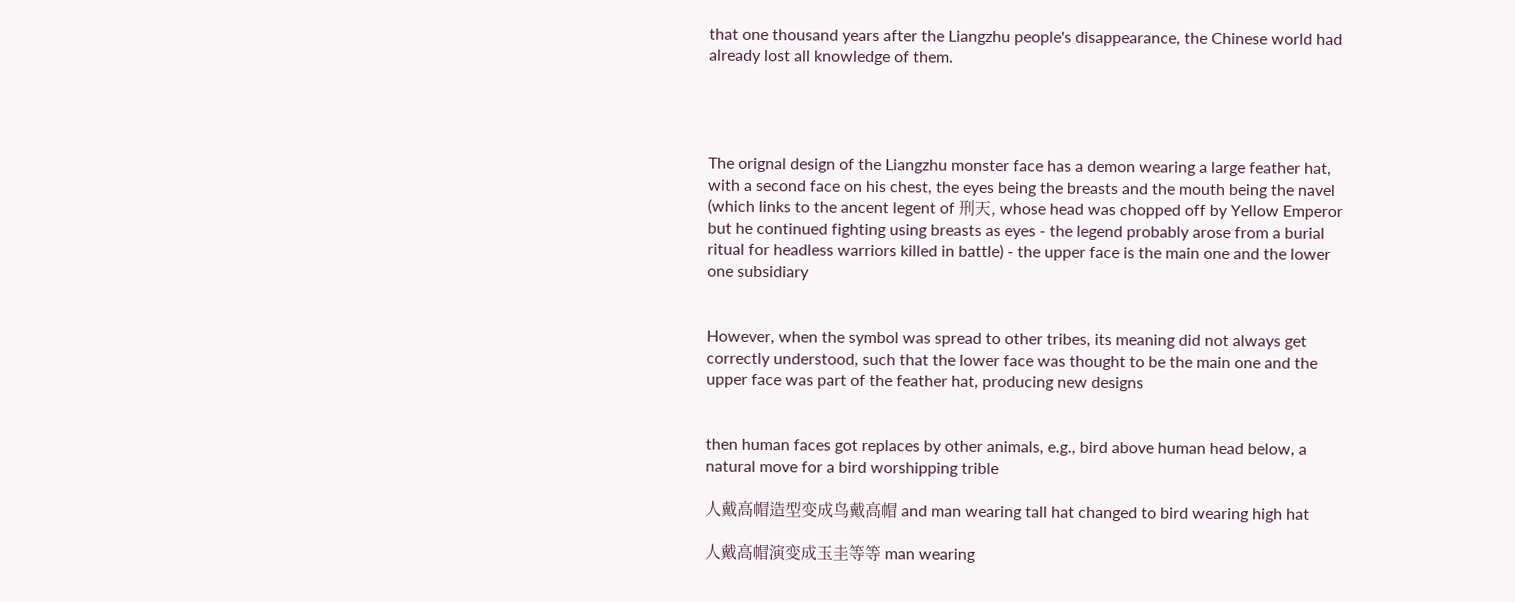that one thousand years after the Liangzhu people's disappearance, the Chinese world had already lost all knowledge of them.




The orignal design of the Liangzhu monster face has a demon wearing a large feather hat, with a second face on his chest, the eyes being the breasts and the mouth being the navel (which links to the ancent legent of 刑天, whose head was chopped off by Yellow Emperor but he continued fighting using breasts as eyes - the legend probably arose from a burial ritual for headless warriors killed in battle) - the upper face is the main one and the lower one subsidiary


However, when the symbol was spread to other tribes, its meaning did not always get correctly understood, such that the lower face was thought to be the main one and the upper face was part of the feather hat, producing new designs


then human faces got replaces by other animals, e.g., bird above human head below, a natural move for a bird worshipping trible

人戴高帽造型变成鸟戴高帽 and man wearing tall hat changed to bird wearing high hat

人戴高帽演变成玉圭等等 man wearing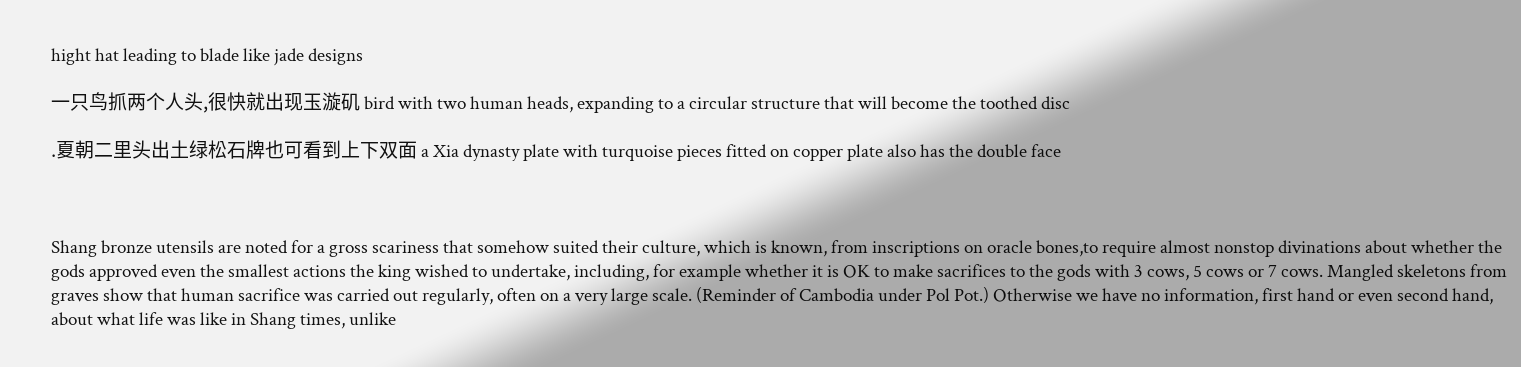hight hat leading to blade like jade designs

一只鸟抓两个人头,很快就出现玉漩矶 bird with two human heads, expanding to a circular structure that will become the toothed disc

.夏朝二里头出土绿松石牌也可看到上下双面 a Xia dynasty plate with turquoise pieces fitted on copper plate also has the double face



Shang bronze utensils are noted for a gross scariness that somehow suited their culture, which is known, from inscriptions on oracle bones,to require almost nonstop divinations about whether the gods approved even the smallest actions the king wished to undertake, including, for example whether it is OK to make sacrifices to the gods with 3 cows, 5 cows or 7 cows. Mangled skeletons from graves show that human sacrifice was carried out regularly, often on a very large scale. (Reminder of Cambodia under Pol Pot.) Otherwise we have no information, first hand or even second hand, about what life was like in Shang times, unlike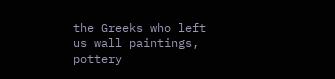the Greeks who left us wall paintings, pottery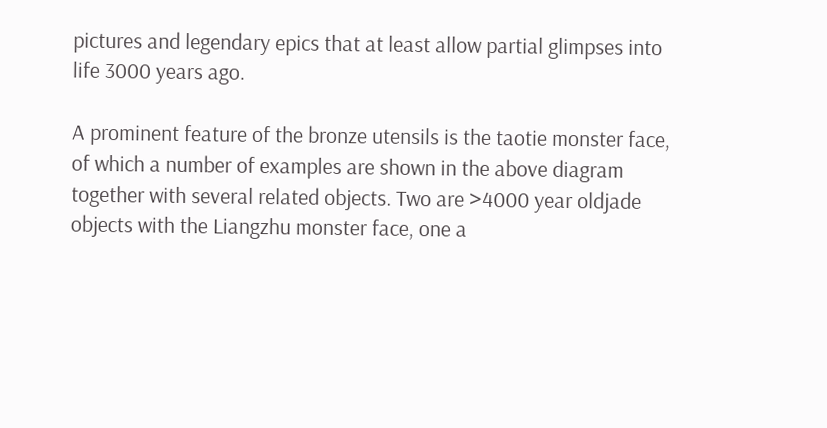pictures and legendary epics that at least allow partial glimpses into life 3000 years ago.

A prominent feature of the bronze utensils is the taotie monster face, of which a number of examples are shown in the above diagram together with several related objects. Two are >4000 year oldjade objects with the Liangzhu monster face, one a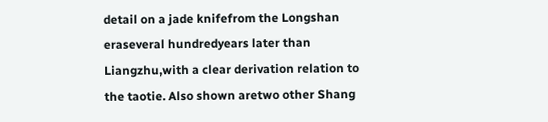detail on a jade knifefrom the Longshan eraseveral hundredyears later than Liangzhu,with a clear derivation relation to the taotie. Also shown aretwo other Shang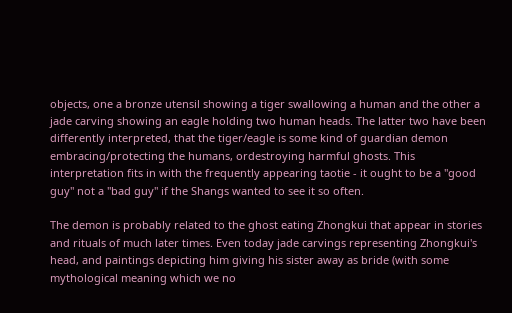objects, one a bronze utensil showing a tiger swallowing a human and the other a jade carving showing an eagle holding two human heads. The latter two have been differently interpreted, that the tiger/eagle is some kind of guardian demon embracing/protecting the humans, ordestroying harmful ghosts. This interpretation fits in with the frequently appearing taotie - it ought to be a "good guy" not a "bad guy" if the Shangs wanted to see it so often.

The demon is probably related to the ghost eating Zhongkui that appear in stories and rituals of much later times. Even today jade carvings representing Zhongkui's head, and paintings depicting him giving his sister away as bride (with some mythological meaning which we no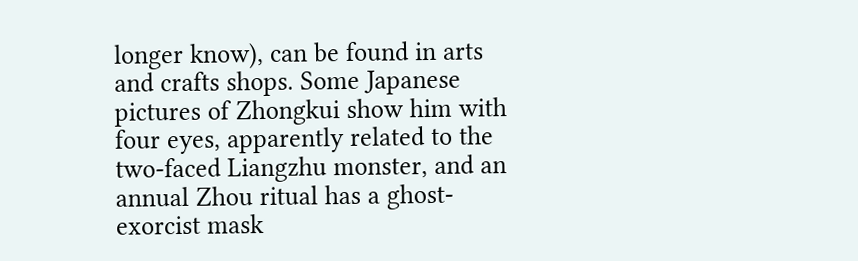longer know), can be found in arts and crafts shops. Some Japanese pictures of Zhongkui show him with four eyes, apparently related to the two-faced Liangzhu monster, and an annual Zhou ritual has a ghost-exorcist mask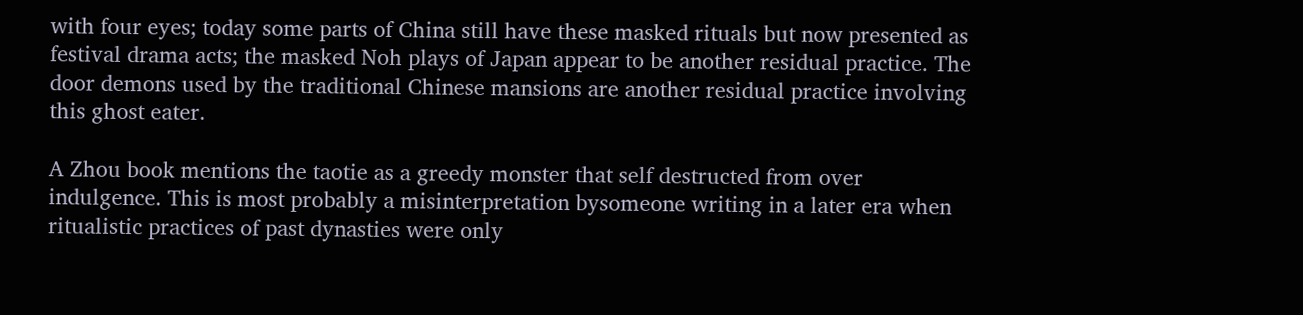with four eyes; today some parts of China still have these masked rituals but now presented as festival drama acts; the masked Noh plays of Japan appear to be another residual practice. The door demons used by the traditional Chinese mansions are another residual practice involving this ghost eater.

A Zhou book mentions the taotie as a greedy monster that self destructed from over indulgence. This is most probably a misinterpretation bysomeone writing in a later era when ritualistic practices of past dynasties were only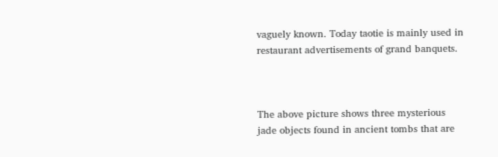vaguely known. Today taotie is mainly used in restaurant advertisements of grand banquets.



The above picture shows three mysterious jade objects found in ancient tombs that are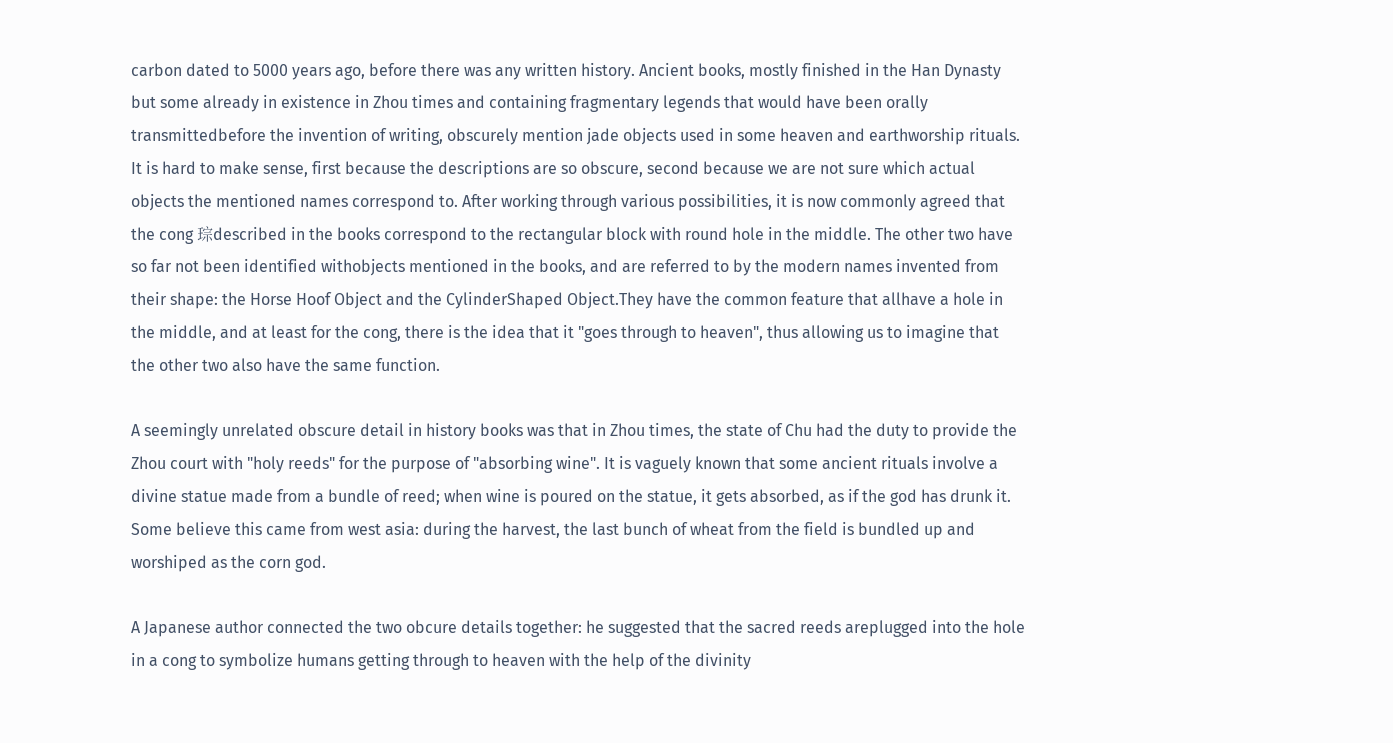carbon dated to 5000 years ago, before there was any written history. Ancient books, mostly finished in the Han Dynasty but some already in existence in Zhou times and containing fragmentary legends that would have been orally transmittedbefore the invention of writing, obscurely mention jade objects used in some heaven and earthworship rituals. It is hard to make sense, first because the descriptions are so obscure, second because we are not sure which actual objects the mentioned names correspond to. After working through various possibilities, it is now commonly agreed that the cong 琮described in the books correspond to the rectangular block with round hole in the middle. The other two have so far not been identified withobjects mentioned in the books, and are referred to by the modern names invented from their shape: the Horse Hoof Object and the CylinderShaped Object.They have the common feature that allhave a hole in the middle, and at least for the cong, there is the idea that it "goes through to heaven", thus allowing us to imagine that the other two also have the same function.

A seemingly unrelated obscure detail in history books was that in Zhou times, the state of Chu had the duty to provide the Zhou court with "holy reeds" for the purpose of "absorbing wine". It is vaguely known that some ancient rituals involve a divine statue made from a bundle of reed; when wine is poured on the statue, it gets absorbed, as if the god has drunk it. Some believe this came from west asia: during the harvest, the last bunch of wheat from the field is bundled up and worshiped as the corn god.

A Japanese author connected the two obcure details together: he suggested that the sacred reeds areplugged into the hole in a cong to symbolize humans getting through to heaven with the help of the divinity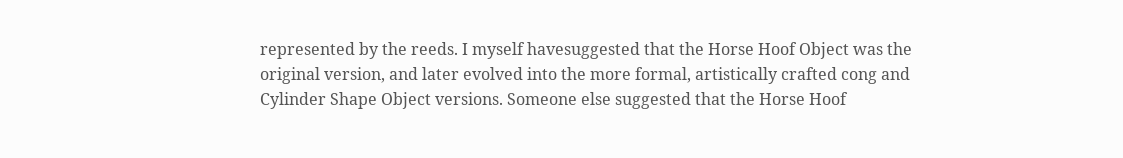represented by the reeds. I myself havesuggested that the Horse Hoof Object was the original version, and later evolved into the more formal, artistically crafted cong and Cylinder Shape Object versions. Someone else suggested that the Horse Hoof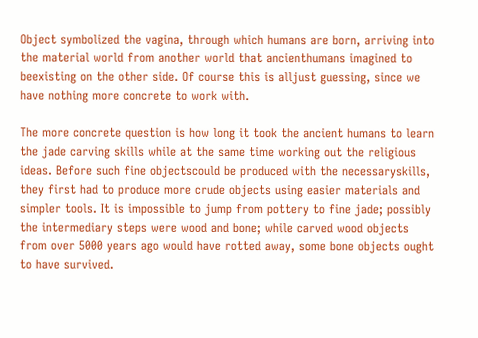Object symbolized the vagina, through which humans are born, arriving into the material world from another world that ancienthumans imagined to beexisting on the other side. Of course this is alljust guessing, since we have nothing more concrete to work with.

The more concrete question is how long it took the ancient humans to learn the jade carving skills while at the same time working out the religious ideas. Before such fine objectscould be produced with the necessaryskills, they first had to produce more crude objects using easier materials and simpler tools. It is impossible to jump from pottery to fine jade; possibly the intermediary steps were wood and bone; while carved wood objects from over 5000 years ago would have rotted away, some bone objects ought to have survived.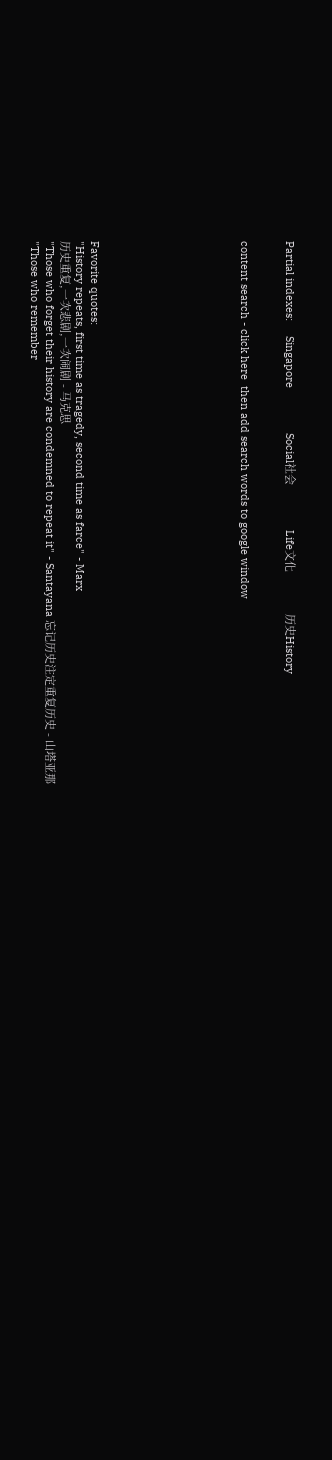Partial indexes:     Singapore               Social社会               Life文化              历史History


content search - click here  then add search words to google window









Favorite quotes:
"History repeats, first time as tragedy, second time as farce" - Marx
历史重复,一次悲剧,一次闹剧 - 马克思
"Those who forget their history are condemned to repeat it" - Santayana 忘记历史注定重复历史 - 山塔亚那
"Those who remember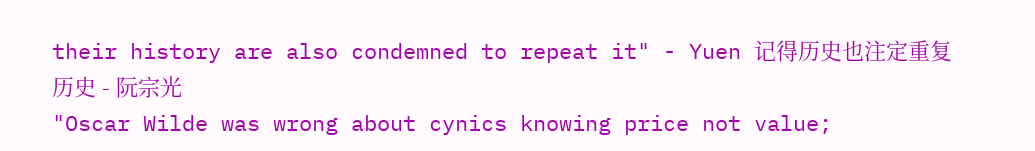their history are also condemned to repeat it" - Yuen 记得历史也注定重复历史 - 阮宗光
"Oscar Wilde was wrong about cynics knowing price not value;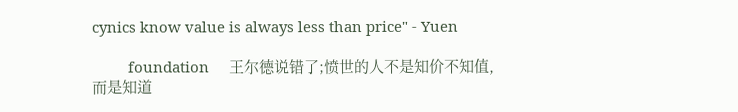cynics know value is always less than price" - Yuen

         foundation     王尔德说错了;愤世的人不是知价不知值,而是知道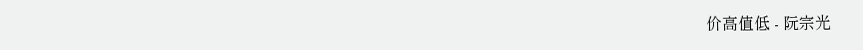价高值低 - 阮宗光